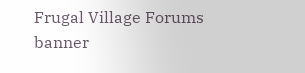Frugal Village Forums banner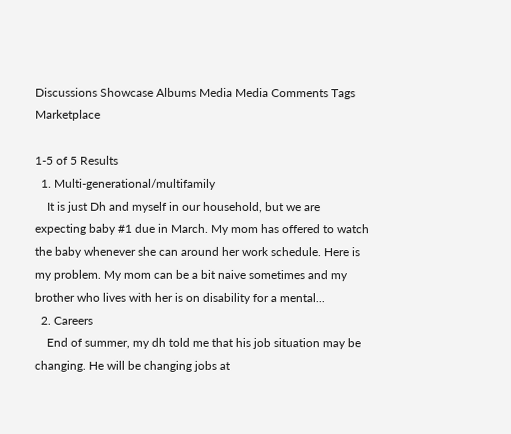Discussions Showcase Albums Media Media Comments Tags Marketplace

1-5 of 5 Results
  1. Multi-generational/multifamily
    It is just Dh and myself in our household, but we are expecting baby #1 due in March. My mom has offered to watch the baby whenever she can around her work schedule. Here is my problem. My mom can be a bit naive sometimes and my brother who lives with her is on disability for a mental...
  2. Careers
    End of summer, my dh told me that his job situation may be changing. He will be changing jobs at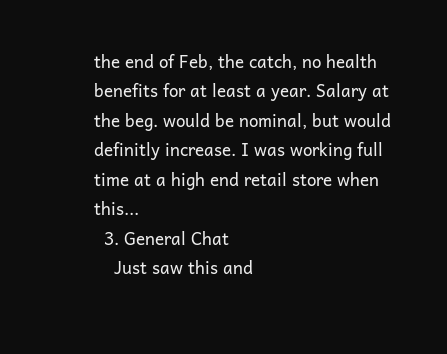the end of Feb, the catch, no health benefits for at least a year. Salary at the beg. would be nominal, but would definitly increase. I was working full time at a high end retail store when this...
  3. General Chat
    Just saw this and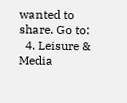wanted to share. Go to:
  4. Leisure & Media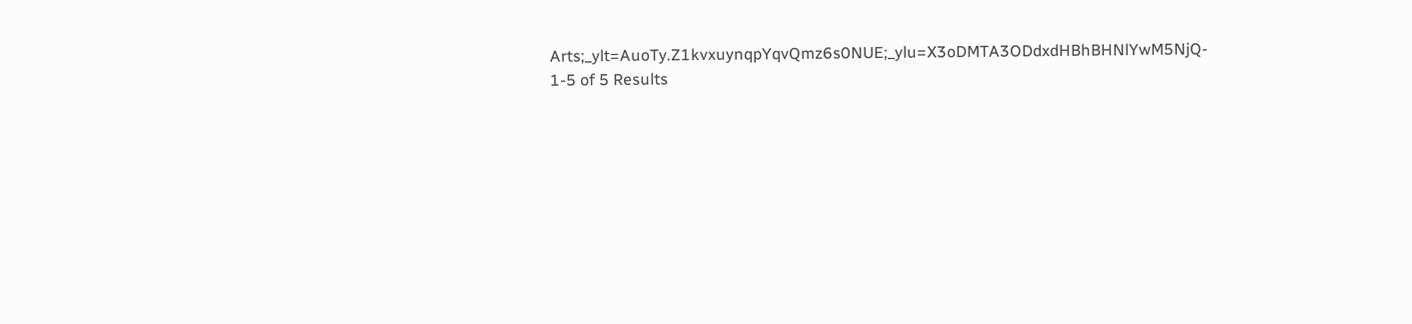Arts;_ylt=AuoTy.Z1kvxuynqpYqvQmz6s0NUE;_ylu=X3oDMTA3ODdxdHBhBHNlYwM5NjQ-
1-5 of 5 Results